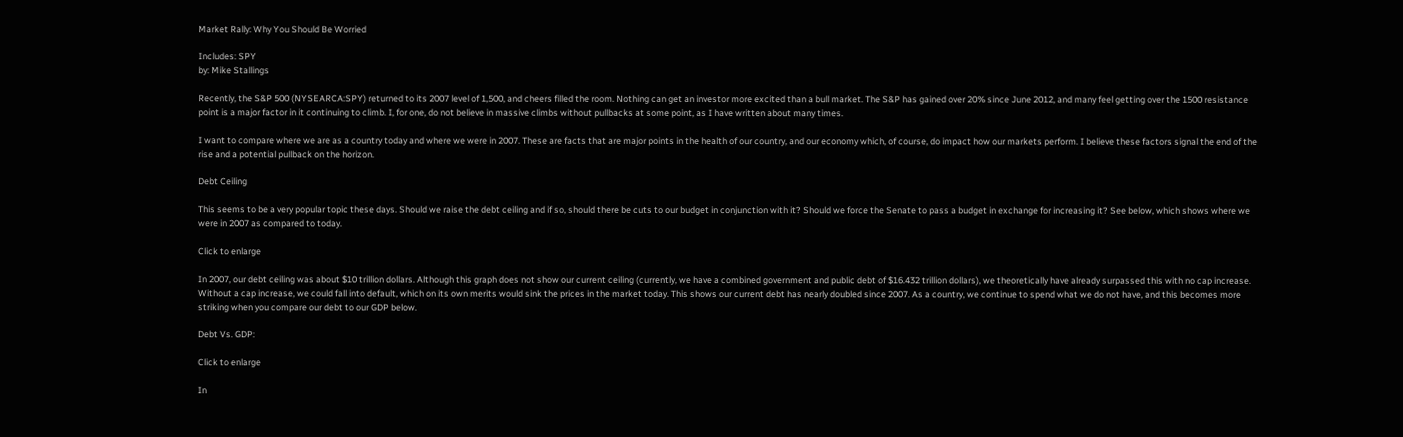Market Rally: Why You Should Be Worried

Includes: SPY
by: Mike Stallings

Recently, the S&P 500 (NYSEARCA:SPY) returned to its 2007 level of 1,500, and cheers filled the room. Nothing can get an investor more excited than a bull market. The S&P has gained over 20% since June 2012, and many feel getting over the 1500 resistance point is a major factor in it continuing to climb. I, for one, do not believe in massive climbs without pullbacks at some point, as I have written about many times.

I want to compare where we are as a country today and where we were in 2007. These are facts that are major points in the health of our country, and our economy which, of course, do impact how our markets perform. I believe these factors signal the end of the rise and a potential pullback on the horizon.

Debt Ceiling

This seems to be a very popular topic these days. Should we raise the debt ceiling and if so, should there be cuts to our budget in conjunction with it? Should we force the Senate to pass a budget in exchange for increasing it? See below, which shows where we were in 2007 as compared to today.

Click to enlarge

In 2007, our debt ceiling was about $10 trillion dollars. Although this graph does not show our current ceiling (currently, we have a combined government and public debt of $16.432 trillion dollars), we theoretically have already surpassed this with no cap increase. Without a cap increase, we could fall into default, which on its own merits would sink the prices in the market today. This shows our current debt has nearly doubled since 2007. As a country, we continue to spend what we do not have, and this becomes more striking when you compare our debt to our GDP below.

Debt Vs. GDP:

Click to enlarge

In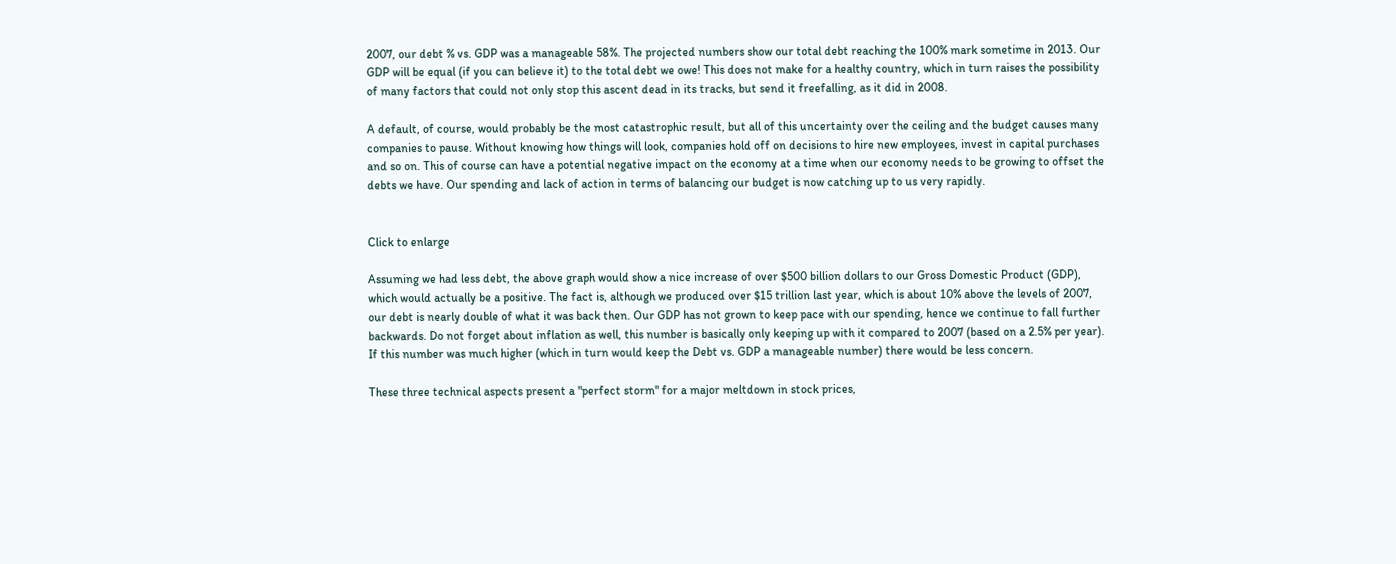2007, our debt % vs. GDP was a manageable 58%. The projected numbers show our total debt reaching the 100% mark sometime in 2013. Our GDP will be equal (if you can believe it) to the total debt we owe! This does not make for a healthy country, which in turn raises the possibility of many factors that could not only stop this ascent dead in its tracks, but send it freefalling, as it did in 2008.

A default, of course, would probably be the most catastrophic result, but all of this uncertainty over the ceiling and the budget causes many companies to pause. Without knowing how things will look, companies hold off on decisions to hire new employees, invest in capital purchases and so on. This of course can have a potential negative impact on the economy at a time when our economy needs to be growing to offset the debts we have. Our spending and lack of action in terms of balancing our budget is now catching up to us very rapidly.


Click to enlarge

Assuming we had less debt, the above graph would show a nice increase of over $500 billion dollars to our Gross Domestic Product (GDP), which would actually be a positive. The fact is, although we produced over $15 trillion last year, which is about 10% above the levels of 2007, our debt is nearly double of what it was back then. Our GDP has not grown to keep pace with our spending, hence we continue to fall further backwards. Do not forget about inflation as well, this number is basically only keeping up with it compared to 2007 (based on a 2.5% per year). If this number was much higher (which in turn would keep the Debt vs. GDP a manageable number) there would be less concern.

These three technical aspects present a "perfect storm" for a major meltdown in stock prices,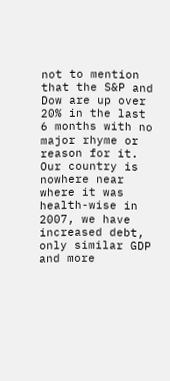not to mention that the S&P and Dow are up over 20% in the last 6 months with no major rhyme or reason for it. Our country is nowhere near where it was health-wise in 2007, we have increased debt, only similar GDP and more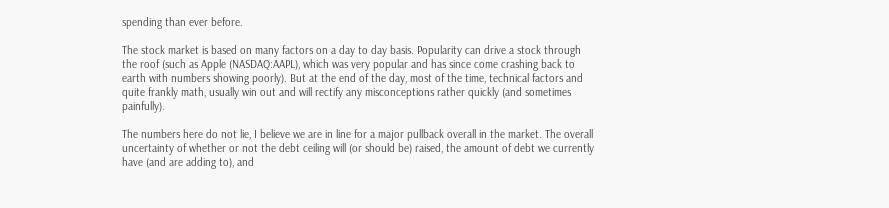spending than ever before.

The stock market is based on many factors on a day to day basis. Popularity can drive a stock through the roof (such as Apple (NASDAQ:AAPL), which was very popular and has since come crashing back to earth with numbers showing poorly). But at the end of the day, most of the time, technical factors and quite frankly math, usually win out and will rectify any misconceptions rather quickly (and sometimes painfully).

The numbers here do not lie, I believe we are in line for a major pullback overall in the market. The overall uncertainty of whether or not the debt ceiling will (or should be) raised, the amount of debt we currently have (and are adding to), and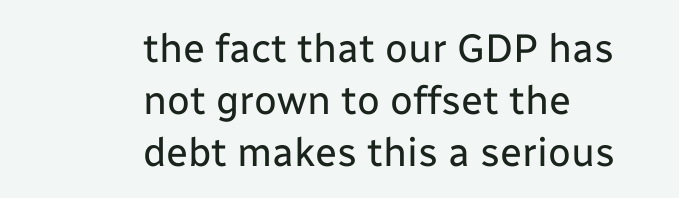the fact that our GDP has not grown to offset the debt makes this a serious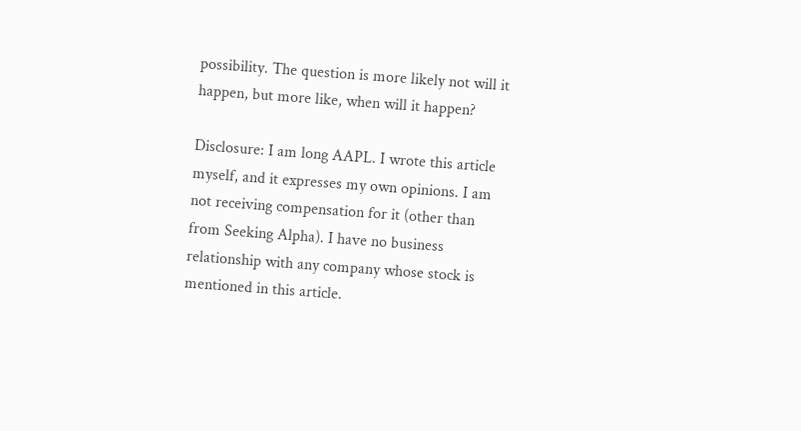possibility. The question is more likely not will it happen, but more like, when will it happen?

Disclosure: I am long AAPL. I wrote this article myself, and it expresses my own opinions. I am not receiving compensation for it (other than from Seeking Alpha). I have no business relationship with any company whose stock is mentioned in this article.